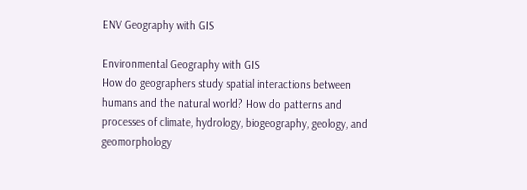ENV Geography with GIS

Environmental Geography with GIS
How do geographers study spatial interactions between humans and the natural world? How do patterns and processes of climate, hydrology, biogeography, geology, and geomorphology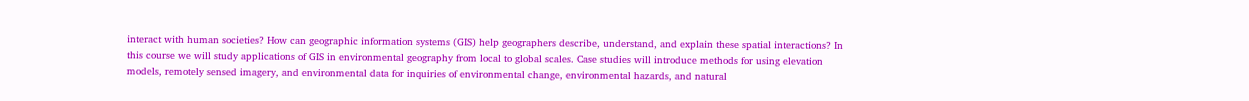interact with human societies? How can geographic information systems (GIS) help geographers describe, understand, and explain these spatial interactions? In this course we will study applications of GIS in environmental geography from local to global scales. Case studies will introduce methods for using elevation models, remotely sensed imagery, and environmental data for inquiries of environmental change, environmental hazards, and natural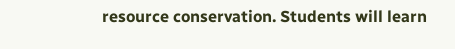resource conservation. Students will learn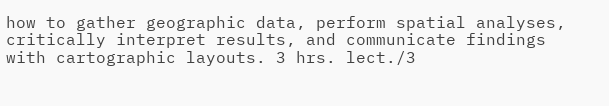how to gather geographic data, perform spatial analyses, critically interpret results, and communicate findings with cartographic layouts. 3 hrs. lect./3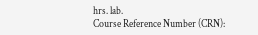hrs. lab.
Course Reference Number (CRN):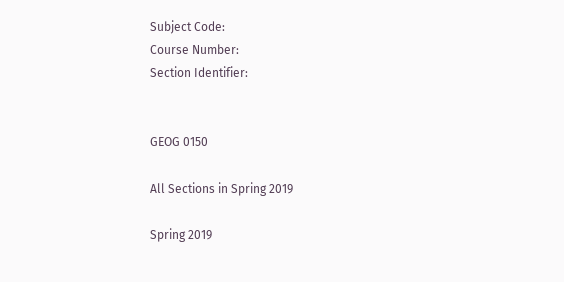Subject Code:
Course Number:
Section Identifier:


GEOG 0150

All Sections in Spring 2019

Spring 2019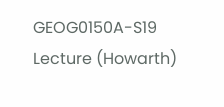GEOG0150A-S19 Lecture (Howarth)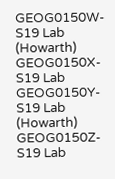GEOG0150W-S19 Lab (Howarth)
GEOG0150X-S19 Lab
GEOG0150Y-S19 Lab (Howarth)
GEOG0150Z-S19 Lab